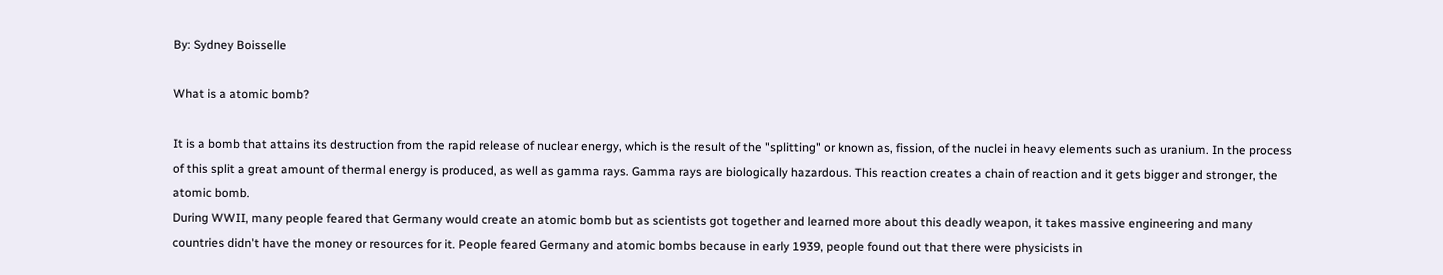By: Sydney Boisselle

What is a atomic bomb?

It is a bomb that attains its destruction from the rapid release of nuclear energy, which is the result of the "splitting" or known as, fission, of the nuclei in heavy elements such as uranium. In the process of this split a great amount of thermal energy is produced, as well as gamma rays. Gamma rays are biologically hazardous. This reaction creates a chain of reaction and it gets bigger and stronger, the atomic bomb.
During WWII, many people feared that Germany would create an atomic bomb but as scientists got together and learned more about this deadly weapon, it takes massive engineering and many countries didn't have the money or resources for it. People feared Germany and atomic bombs because in early 1939, people found out that there were physicists in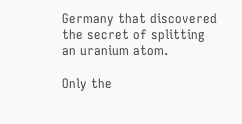Germany that discovered the secret of splitting an uranium atom.

Only the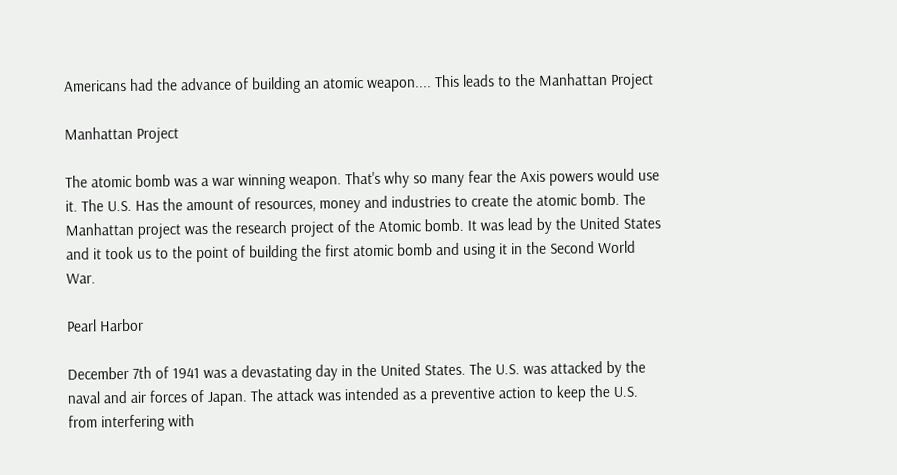Americans had the advance of building an atomic weapon.... This leads to the Manhattan Project

Manhattan Project

The atomic bomb was a war winning weapon. That's why so many fear the Axis powers would use it. The U.S. Has the amount of resources, money and industries to create the atomic bomb. The Manhattan project was the research project of the Atomic bomb. It was lead by the United States and it took us to the point of building the first atomic bomb and using it in the Second World War.

Pearl Harbor

December 7th of 1941 was a devastating day in the United States. The U.S. was attacked by the naval and air forces of Japan. The attack was intended as a preventive action to keep the U.S. from interfering with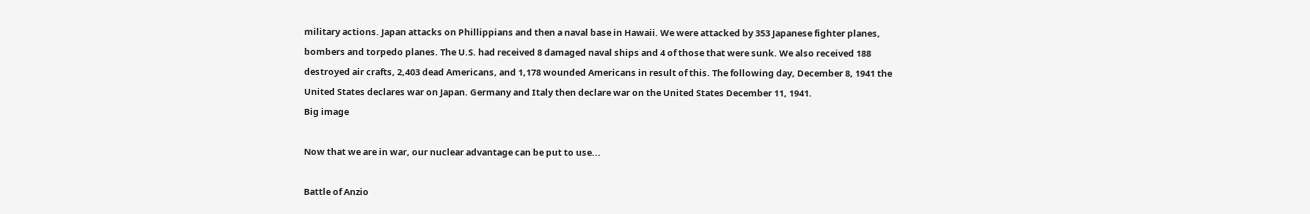military actions. Japan attacks on Phillippians and then a naval base in Hawaii. We were attacked by 353 Japanese fighter planes, bombers and torpedo planes. The U.S. had received 8 damaged naval ships and 4 of those that were sunk. We also received 188 destroyed air crafts, 2,403 dead Americans, and 1,178 wounded Americans in result of this. The following day, December 8, 1941 the United States declares war on Japan. Germany and Italy then declare war on the United States December 11, 1941.
Big image

Now that we are in war, our nuclear advantage can be put to use...

Battle of Anzio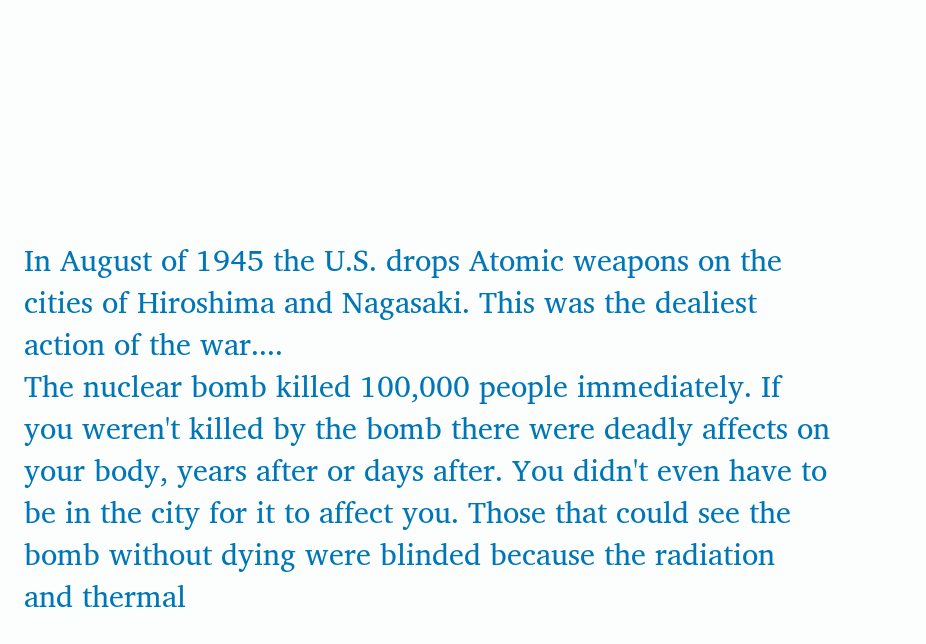In August of 1945 the U.S. drops Atomic weapons on the cities of Hiroshima and Nagasaki. This was the dealiest action of the war....
The nuclear bomb killed 100,000 people immediately. If you weren't killed by the bomb there were deadly affects on your body, years after or days after. You didn't even have to be in the city for it to affect you. Those that could see the bomb without dying were blinded because the radiation and thermal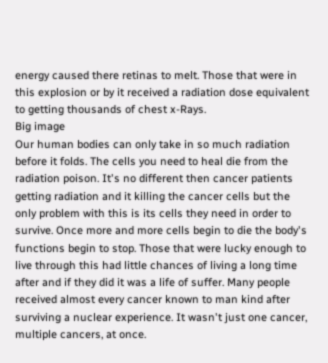energy caused there retinas to melt. Those that were in this explosion or by it received a radiation dose equivalent to getting thousands of chest x-Rays.
Big image
Our human bodies can only take in so much radiation before it folds. The cells you need to heal die from the radiation poison. It's no different then cancer patients getting radiation and it killing the cancer cells but the only problem with this is its cells they need in order to survive. Once more and more cells begin to die the body's functions begin to stop. Those that were lucky enough to live through this had little chances of living a long time after and if they did it was a life of suffer. Many people received almost every cancer known to man kind after surviving a nuclear experience. It wasn't just one cancer, multiple cancers, at once.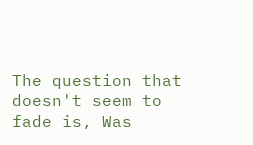The question that doesn't seem to fade is, Was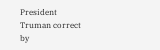President Truman correct by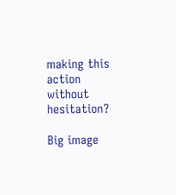making this action without hesitation?

Big image